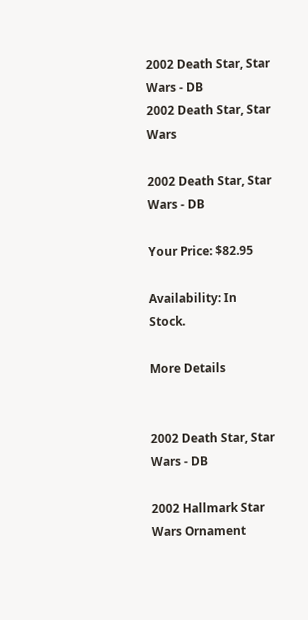2002 Death Star, Star Wars - DB
2002 Death Star, Star Wars

2002 Death Star, Star Wars - DB

Your Price: $82.95

Availability: In Stock.

More Details


2002 Death Star, Star Wars - DB

2002 Hallmark Star Wars Ornament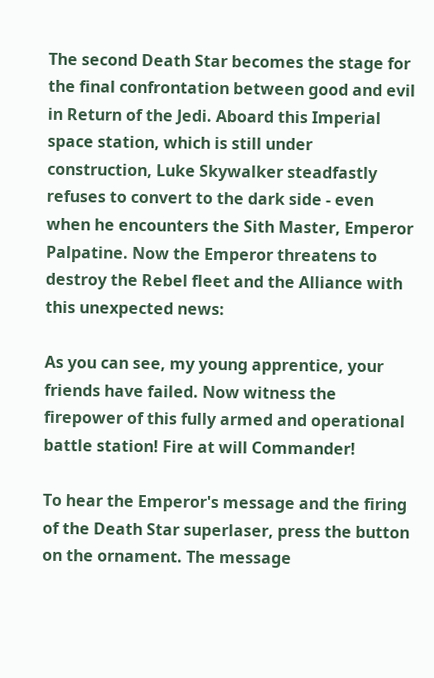The second Death Star becomes the stage for the final confrontation between good and evil in Return of the Jedi. Aboard this Imperial space station, which is still under construction, Luke Skywalker steadfastly refuses to convert to the dark side - even when he encounters the Sith Master, Emperor Palpatine. Now the Emperor threatens to destroy the Rebel fleet and the Alliance with this unexpected news:

As you can see, my young apprentice, your friends have failed. Now witness the firepower of this fully armed and operational battle station! Fire at will Commander!

To hear the Emperor's message and the firing of the Death Star superlaser, press the button on the ornament. The message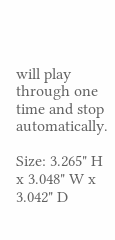will play through one time and stop automatically.

Size: 3.265" H x 3.048" W x 3.042" D